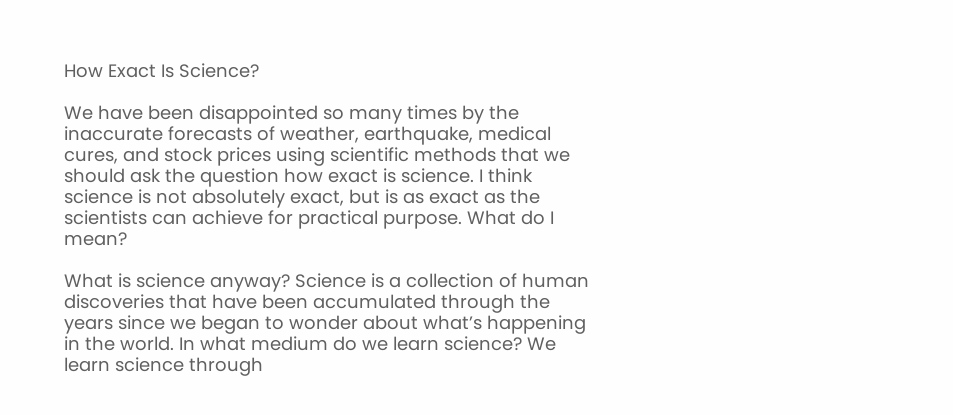How Exact Is Science?

We have been disappointed so many times by the inaccurate forecasts of weather, earthquake, medical cures, and stock prices using scientific methods that we should ask the question how exact is science. I think science is not absolutely exact, but is as exact as the scientists can achieve for practical purpose. What do I mean?

What is science anyway? Science is a collection of human discoveries that have been accumulated through the years since we began to wonder about what’s happening in the world. In what medium do we learn science? We learn science through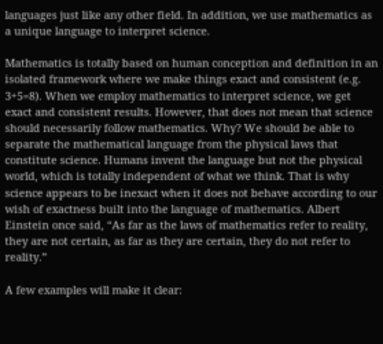languages just like any other field. In addition, we use mathematics as a unique language to interpret science.

Mathematics is totally based on human conception and definition in an isolated framework where we make things exact and consistent (e.g. 3+5=8). When we employ mathematics to interpret science, we get exact and consistent results. However, that does not mean that science should necessarily follow mathematics. Why? We should be able to separate the mathematical language from the physical laws that constitute science. Humans invent the language but not the physical world, which is totally independent of what we think. That is why science appears to be inexact when it does not behave according to our wish of exactness built into the language of mathematics. Albert Einstein once said, “As far as the laws of mathematics refer to reality, they are not certain, as far as they are certain, they do not refer to reality.”

A few examples will make it clear: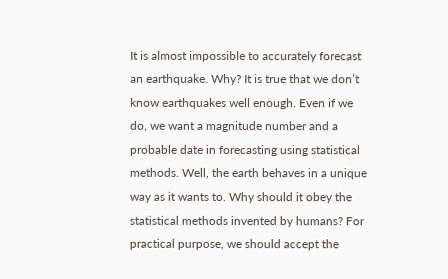It is almost impossible to accurately forecast an earthquake. Why? It is true that we don’t know earthquakes well enough. Even if we do, we want a magnitude number and a probable date in forecasting using statistical methods. Well, the earth behaves in a unique way as it wants to. Why should it obey the statistical methods invented by humans? For practical purpose, we should accept the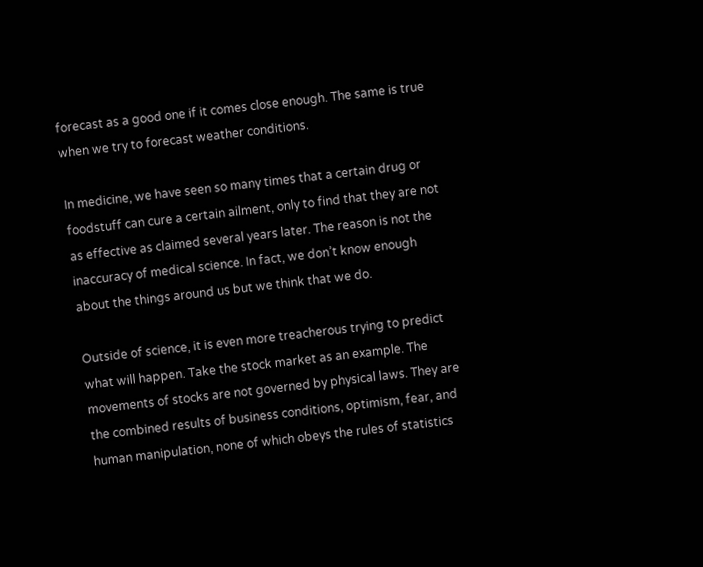forecast as a good one if it comes close enough. The same is true when we try to forecast weather conditions.

In medicine, we have seen so many times that a certain drug or foodstuff can cure a certain ailment, only to find that they are not as effective as claimed several years later. The reason is not the inaccuracy of medical science. In fact, we don’t know enough about the things around us but we think that we do.

Outside of science, it is even more treacherous trying to predict what will happen. Take the stock market as an example. The movements of stocks are not governed by physical laws. They are the combined results of business conditions, optimism, fear, and human manipulation, none of which obeys the rules of statistics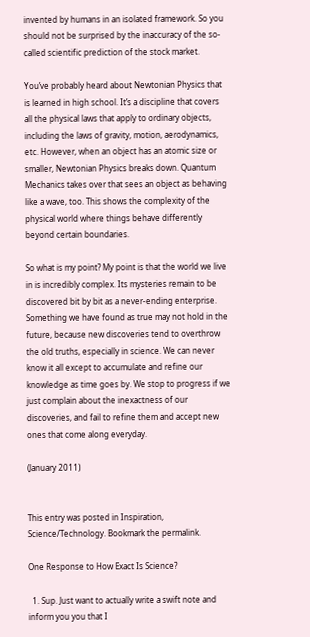invented by humans in an isolated framework. So you should not be surprised by the inaccuracy of the so-called scientific prediction of the stock market.

You’ve probably heard about Newtonian Physics that is learned in high school. It’s a discipline that covers all the physical laws that apply to ordinary objects, including the laws of gravity, motion, aerodynamics, etc. However, when an object has an atomic size or smaller, Newtonian Physics breaks down. Quantum Mechanics takes over that sees an object as behaving like a wave, too. This shows the complexity of the physical world where things behave differently beyond certain boundaries.

So what is my point? My point is that the world we live in is incredibly complex. Its mysteries remain to be discovered bit by bit as a never-ending enterprise. Something we have found as true may not hold in the future, because new discoveries tend to overthrow the old truths, especially in science. We can never know it all except to accumulate and refine our knowledge as time goes by. We stop to progress if we just complain about the inexactness of our discoveries, and fail to refine them and accept new ones that come along everyday.

(January 2011)


This entry was posted in Inspiration, Science/Technology. Bookmark the permalink.

One Response to How Exact Is Science?

  1. Sup. Just want to actually write a swift note and inform you you that I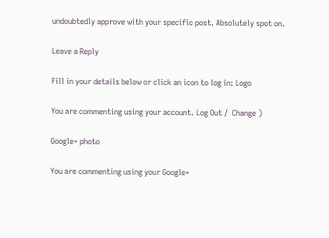undoubtedly approve with your specific post. Absolutely spot on.

Leave a Reply

Fill in your details below or click an icon to log in: Logo

You are commenting using your account. Log Out /  Change )

Google+ photo

You are commenting using your Google+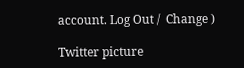account. Log Out /  Change )

Twitter picture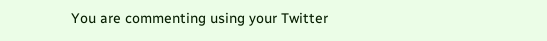You are commenting using your Twitter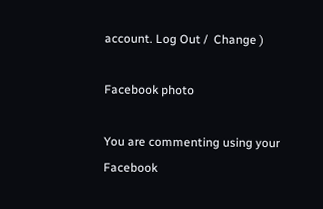account. Log Out /  Change )

Facebook photo

You are commenting using your Facebook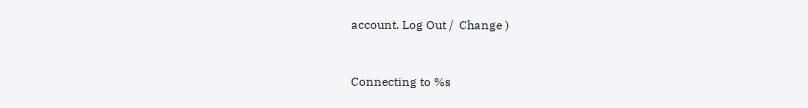account. Log Out /  Change )


Connecting to %s